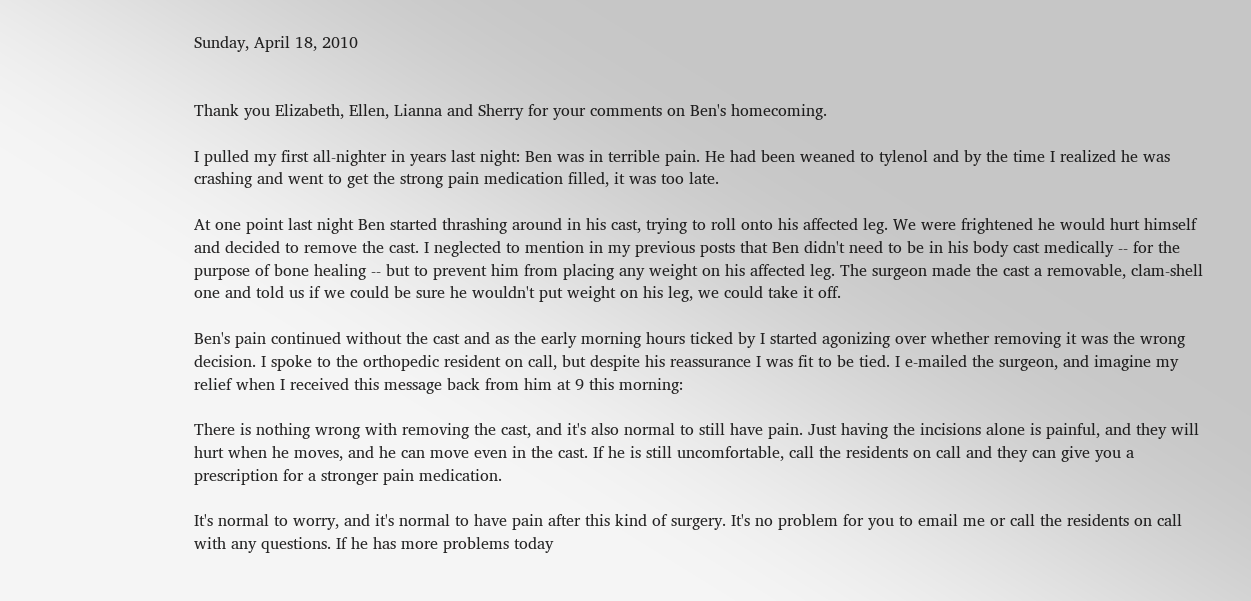Sunday, April 18, 2010


Thank you Elizabeth, Ellen, Lianna and Sherry for your comments on Ben's homecoming.

I pulled my first all-nighter in years last night: Ben was in terrible pain. He had been weaned to tylenol and by the time I realized he was crashing and went to get the strong pain medication filled, it was too late.

At one point last night Ben started thrashing around in his cast, trying to roll onto his affected leg. We were frightened he would hurt himself and decided to remove the cast. I neglected to mention in my previous posts that Ben didn't need to be in his body cast medically -- for the purpose of bone healing -- but to prevent him from placing any weight on his affected leg. The surgeon made the cast a removable, clam-shell one and told us if we could be sure he wouldn't put weight on his leg, we could take it off.

Ben's pain continued without the cast and as the early morning hours ticked by I started agonizing over whether removing it was the wrong decision. I spoke to the orthopedic resident on call, but despite his reassurance I was fit to be tied. I e-mailed the surgeon, and imagine my relief when I received this message back from him at 9 this morning:

There is nothing wrong with removing the cast, and it's also normal to still have pain. Just having the incisions alone is painful, and they will hurt when he moves, and he can move even in the cast. If he is still uncomfortable, call the residents on call and they can give you a prescription for a stronger pain medication.

It's normal to worry, and it's normal to have pain after this kind of surgery. It's no problem for you to email me or call the residents on call with any questions. If he has more problems today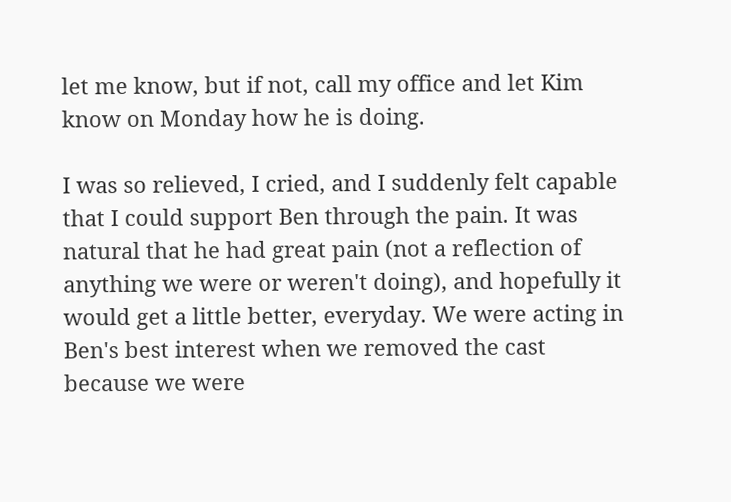let me know, but if not, call my office and let Kim know on Monday how he is doing.

I was so relieved, I cried, and I suddenly felt capable that I could support Ben through the pain. It was natural that he had great pain (not a reflection of anything we were or weren't doing), and hopefully it would get a little better, everyday. We were acting in Ben's best interest when we removed the cast because we were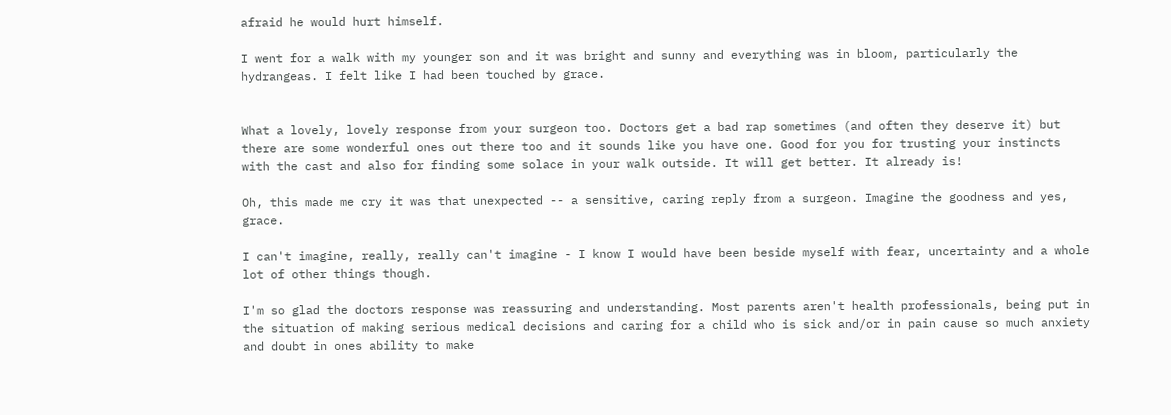afraid he would hurt himself.

I went for a walk with my younger son and it was bright and sunny and everything was in bloom, particularly the hydrangeas. I felt like I had been touched by grace.


What a lovely, lovely response from your surgeon too. Doctors get a bad rap sometimes (and often they deserve it) but there are some wonderful ones out there too and it sounds like you have one. Good for you for trusting your instincts with the cast and also for finding some solace in your walk outside. It will get better. It already is!

Oh, this made me cry it was that unexpected -- a sensitive, caring reply from a surgeon. Imagine the goodness and yes, grace.

I can't imagine, really, really can't imagine - I know I would have been beside myself with fear, uncertainty and a whole lot of other things though.

I'm so glad the doctors response was reassuring and understanding. Most parents aren't health professionals, being put in the situation of making serious medical decisions and caring for a child who is sick and/or in pain cause so much anxiety and doubt in ones ability to make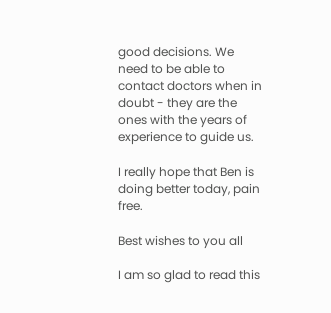good decisions. We need to be able to contact doctors when in doubt - they are the ones with the years of experience to guide us.

I really hope that Ben is doing better today, pain free.

Best wishes to you all

I am so glad to read this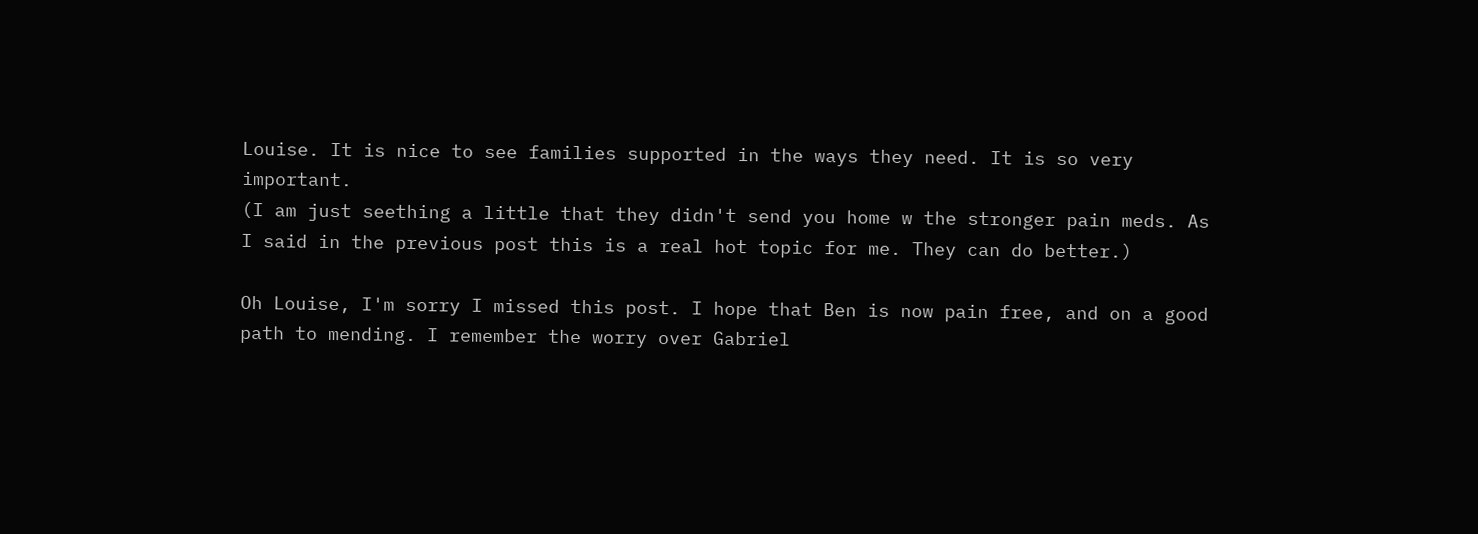Louise. It is nice to see families supported in the ways they need. It is so very important.
(I am just seething a little that they didn't send you home w the stronger pain meds. As I said in the previous post this is a real hot topic for me. They can do better.)

Oh Louise, I'm sorry I missed this post. I hope that Ben is now pain free, and on a good path to mending. I remember the worry over Gabriel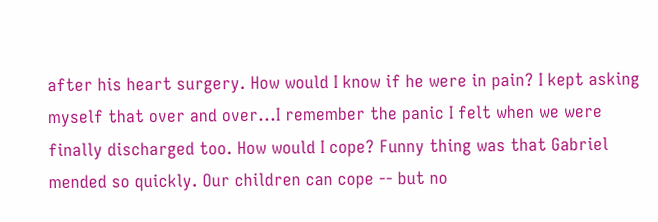after his heart surgery. How would I know if he were in pain? I kept asking myself that over and over...I remember the panic I felt when we were finally discharged too. How would I cope? Funny thing was that Gabriel mended so quickly. Our children can cope -- but no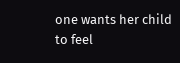one wants her child to feel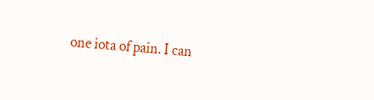one iota of pain. I can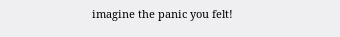imagine the panic you felt!